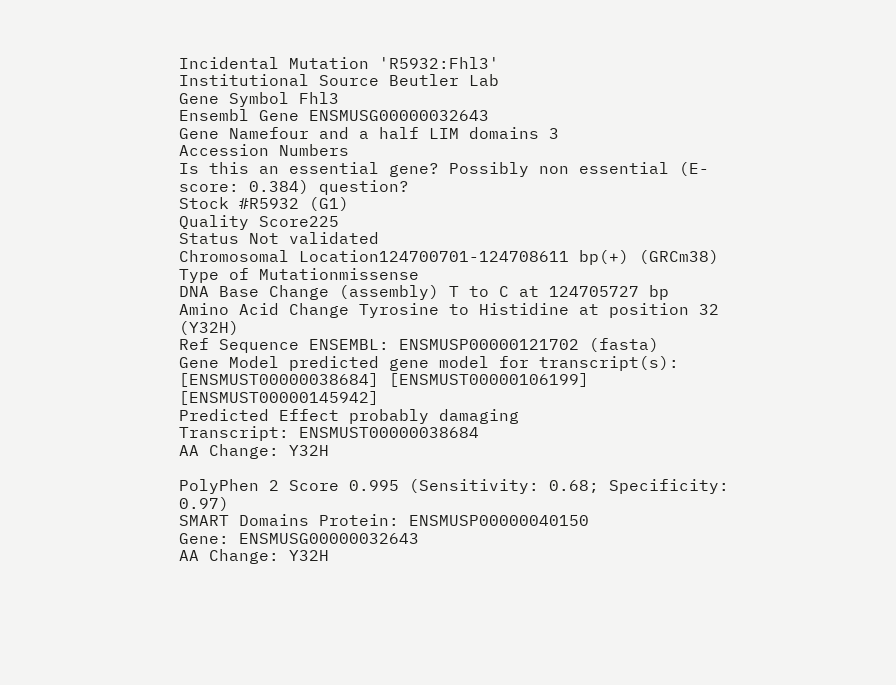Incidental Mutation 'R5932:Fhl3'
Institutional Source Beutler Lab
Gene Symbol Fhl3
Ensembl Gene ENSMUSG00000032643
Gene Namefour and a half LIM domains 3
Accession Numbers
Is this an essential gene? Possibly non essential (E-score: 0.384) question?
Stock #R5932 (G1)
Quality Score225
Status Not validated
Chromosomal Location124700701-124708611 bp(+) (GRCm38)
Type of Mutationmissense
DNA Base Change (assembly) T to C at 124705727 bp
Amino Acid Change Tyrosine to Histidine at position 32 (Y32H)
Ref Sequence ENSEMBL: ENSMUSP00000121702 (fasta)
Gene Model predicted gene model for transcript(s): [ENSMUST00000038684] [ENSMUST00000106199] [ENSMUST00000145942]
Predicted Effect probably damaging
Transcript: ENSMUST00000038684
AA Change: Y32H

PolyPhen 2 Score 0.995 (Sensitivity: 0.68; Specificity: 0.97)
SMART Domains Protein: ENSMUSP00000040150
Gene: ENSMUSG00000032643
AA Change: Y32H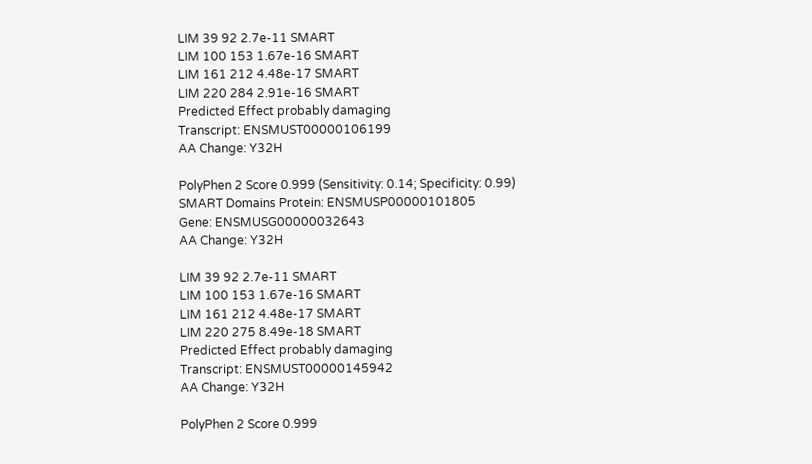LIM 39 92 2.7e-11 SMART
LIM 100 153 1.67e-16 SMART
LIM 161 212 4.48e-17 SMART
LIM 220 284 2.91e-16 SMART
Predicted Effect probably damaging
Transcript: ENSMUST00000106199
AA Change: Y32H

PolyPhen 2 Score 0.999 (Sensitivity: 0.14; Specificity: 0.99)
SMART Domains Protein: ENSMUSP00000101805
Gene: ENSMUSG00000032643
AA Change: Y32H

LIM 39 92 2.7e-11 SMART
LIM 100 153 1.67e-16 SMART
LIM 161 212 4.48e-17 SMART
LIM 220 275 8.49e-18 SMART
Predicted Effect probably damaging
Transcript: ENSMUST00000145942
AA Change: Y32H

PolyPhen 2 Score 0.999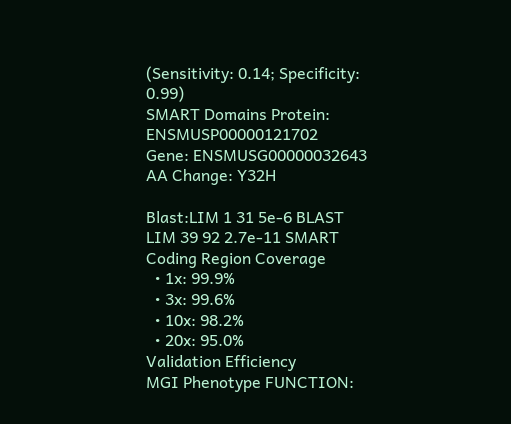(Sensitivity: 0.14; Specificity: 0.99)
SMART Domains Protein: ENSMUSP00000121702
Gene: ENSMUSG00000032643
AA Change: Y32H

Blast:LIM 1 31 5e-6 BLAST
LIM 39 92 2.7e-11 SMART
Coding Region Coverage
  • 1x: 99.9%
  • 3x: 99.6%
  • 10x: 98.2%
  • 20x: 95.0%
Validation Efficiency
MGI Phenotype FUNCTION: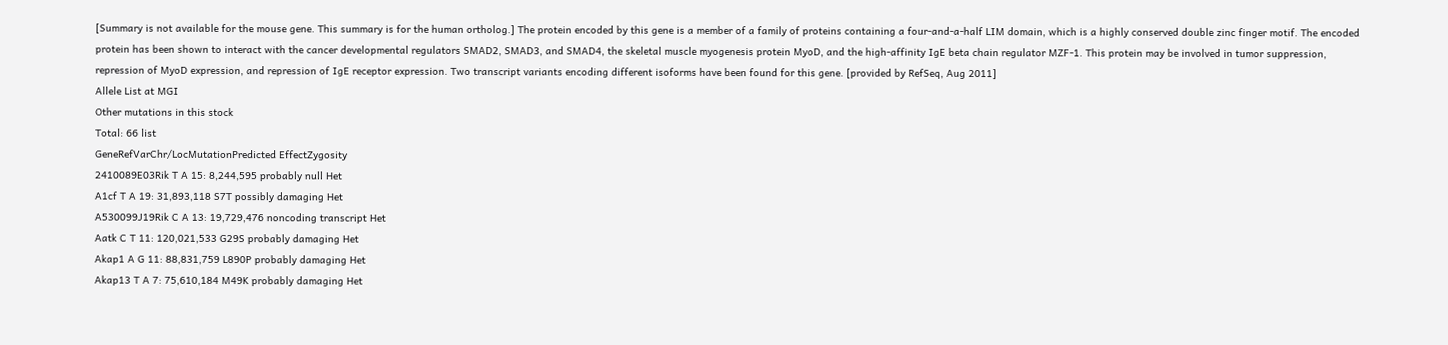[Summary is not available for the mouse gene. This summary is for the human ortholog.] The protein encoded by this gene is a member of a family of proteins containing a four-and-a-half LIM domain, which is a highly conserved double zinc finger motif. The encoded protein has been shown to interact with the cancer developmental regulators SMAD2, SMAD3, and SMAD4, the skeletal muscle myogenesis protein MyoD, and the high-affinity IgE beta chain regulator MZF-1. This protein may be involved in tumor suppression, repression of MyoD expression, and repression of IgE receptor expression. Two transcript variants encoding different isoforms have been found for this gene. [provided by RefSeq, Aug 2011]
Allele List at MGI
Other mutations in this stock
Total: 66 list
GeneRefVarChr/LocMutationPredicted EffectZygosity
2410089E03Rik T A 15: 8,244,595 probably null Het
A1cf T A 19: 31,893,118 S7T possibly damaging Het
A530099J19Rik C A 13: 19,729,476 noncoding transcript Het
Aatk C T 11: 120,021,533 G29S probably damaging Het
Akap1 A G 11: 88,831,759 L890P probably damaging Het
Akap13 T A 7: 75,610,184 M49K probably damaging Het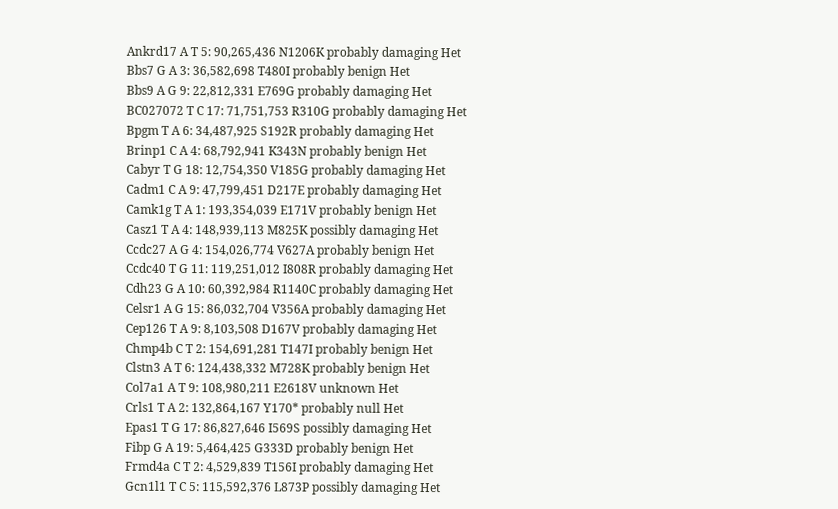Ankrd17 A T 5: 90,265,436 N1206K probably damaging Het
Bbs7 G A 3: 36,582,698 T480I probably benign Het
Bbs9 A G 9: 22,812,331 E769G probably damaging Het
BC027072 T C 17: 71,751,753 R310G probably damaging Het
Bpgm T A 6: 34,487,925 S192R probably damaging Het
Brinp1 C A 4: 68,792,941 K343N probably benign Het
Cabyr T G 18: 12,754,350 V185G probably damaging Het
Cadm1 C A 9: 47,799,451 D217E probably damaging Het
Camk1g T A 1: 193,354,039 E171V probably benign Het
Casz1 T A 4: 148,939,113 M825K possibly damaging Het
Ccdc27 A G 4: 154,026,774 V627A probably benign Het
Ccdc40 T G 11: 119,251,012 I808R probably damaging Het
Cdh23 G A 10: 60,392,984 R1140C probably damaging Het
Celsr1 A G 15: 86,032,704 V356A probably damaging Het
Cep126 T A 9: 8,103,508 D167V probably damaging Het
Chmp4b C T 2: 154,691,281 T147I probably benign Het
Clstn3 A T 6: 124,438,332 M728K probably benign Het
Col7a1 A T 9: 108,980,211 E2618V unknown Het
Crls1 T A 2: 132,864,167 Y170* probably null Het
Epas1 T G 17: 86,827,646 I569S possibly damaging Het
Fibp G A 19: 5,464,425 G333D probably benign Het
Frmd4a C T 2: 4,529,839 T156I probably damaging Het
Gcn1l1 T C 5: 115,592,376 L873P possibly damaging Het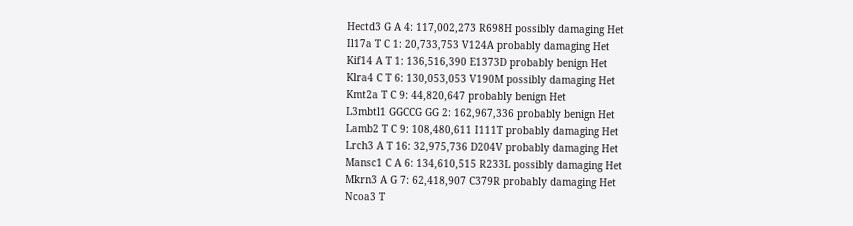Hectd3 G A 4: 117,002,273 R698H possibly damaging Het
Il17a T C 1: 20,733,753 V124A probably damaging Het
Kif14 A T 1: 136,516,390 E1373D probably benign Het
Klra4 C T 6: 130,053,053 V190M possibly damaging Het
Kmt2a T C 9: 44,820,647 probably benign Het
L3mbtl1 GGCCG GG 2: 162,967,336 probably benign Het
Lamb2 T C 9: 108,480,611 I111T probably damaging Het
Lrch3 A T 16: 32,975,736 D204V probably damaging Het
Mansc1 C A 6: 134,610,515 R233L possibly damaging Het
Mkrn3 A G 7: 62,418,907 C379R probably damaging Het
Ncoa3 T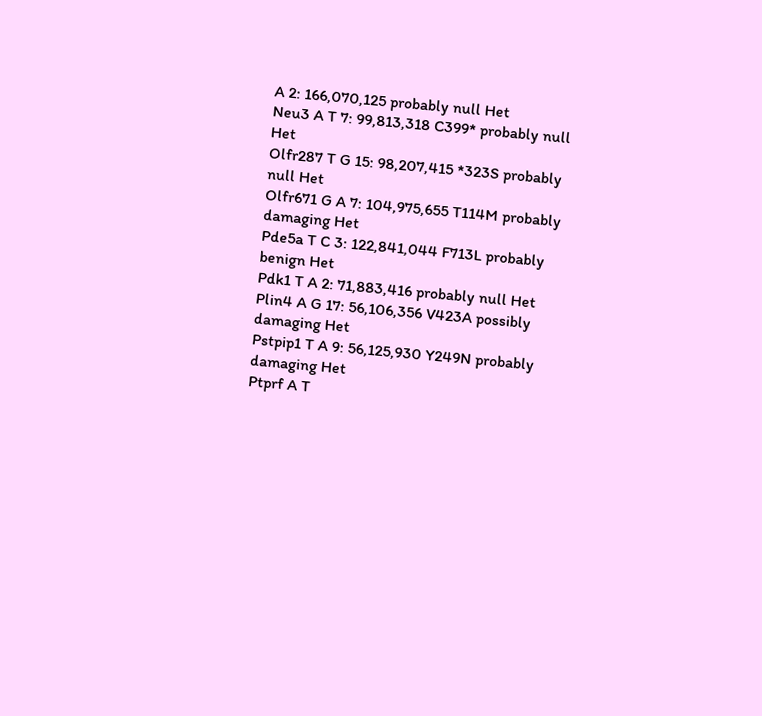A 2: 166,070,125 probably null Het
Neu3 A T 7: 99,813,318 C399* probably null Het
Olfr287 T G 15: 98,207,415 *323S probably null Het
Olfr671 G A 7: 104,975,655 T114M probably damaging Het
Pde5a T C 3: 122,841,044 F713L probably benign Het
Pdk1 T A 2: 71,883,416 probably null Het
Plin4 A G 17: 56,106,356 V423A possibly damaging Het
Pstpip1 T A 9: 56,125,930 Y249N probably damaging Het
Ptprf A T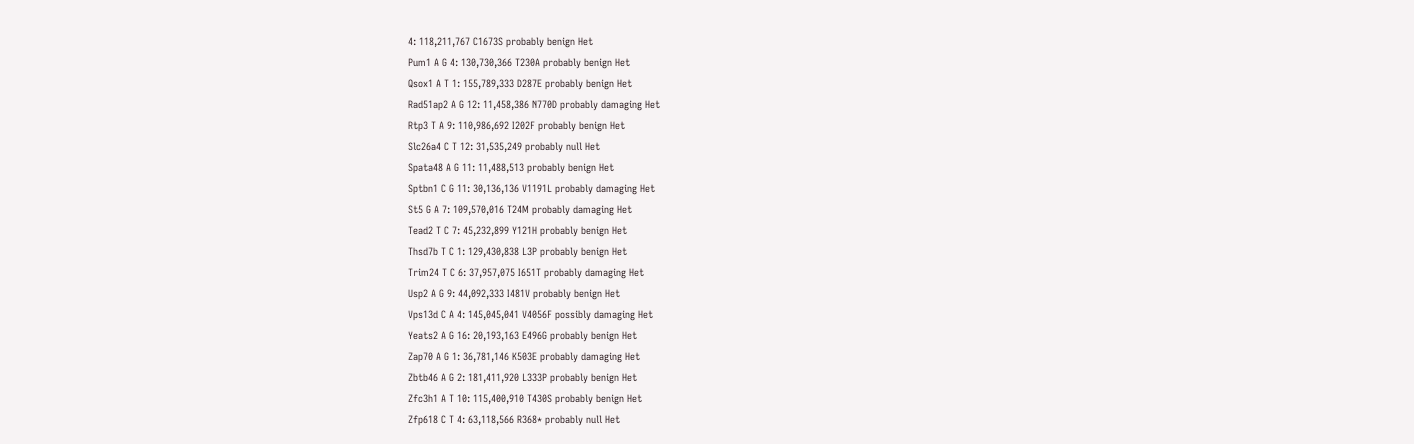4: 118,211,767 C1673S probably benign Het
Pum1 A G 4: 130,730,366 T230A probably benign Het
Qsox1 A T 1: 155,789,333 D287E probably benign Het
Rad51ap2 A G 12: 11,458,386 N770D probably damaging Het
Rtp3 T A 9: 110,986,692 I202F probably benign Het
Slc26a4 C T 12: 31,535,249 probably null Het
Spata48 A G 11: 11,488,513 probably benign Het
Sptbn1 C G 11: 30,136,136 V1191L probably damaging Het
St5 G A 7: 109,570,016 T24M probably damaging Het
Tead2 T C 7: 45,232,899 Y121H probably benign Het
Thsd7b T C 1: 129,430,838 L3P probably benign Het
Trim24 T C 6: 37,957,075 I651T probably damaging Het
Usp2 A G 9: 44,092,333 I481V probably benign Het
Vps13d C A 4: 145,045,041 V4056F possibly damaging Het
Yeats2 A G 16: 20,193,163 E496G probably benign Het
Zap70 A G 1: 36,781,146 K503E probably damaging Het
Zbtb46 A G 2: 181,411,920 L333P probably benign Het
Zfc3h1 A T 10: 115,400,910 T430S probably benign Het
Zfp618 C T 4: 63,118,566 R368* probably null Het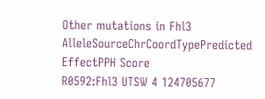Other mutations in Fhl3
AlleleSourceChrCoordTypePredicted EffectPPH Score
R0592:Fhl3 UTSW 4 124705677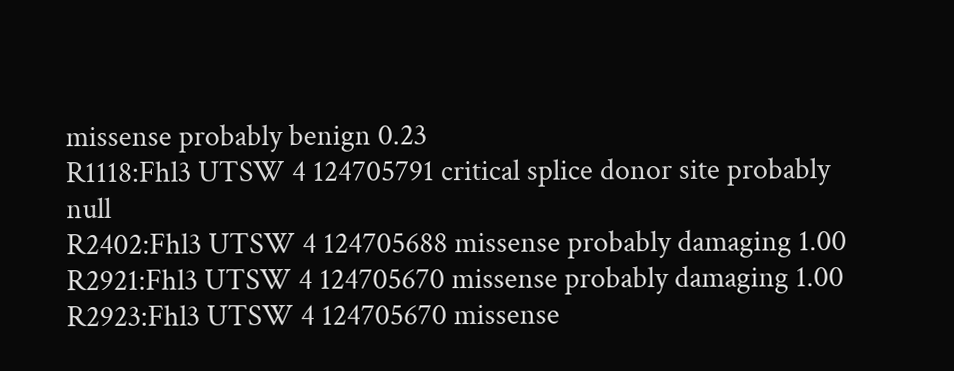missense probably benign 0.23
R1118:Fhl3 UTSW 4 124705791 critical splice donor site probably null
R2402:Fhl3 UTSW 4 124705688 missense probably damaging 1.00
R2921:Fhl3 UTSW 4 124705670 missense probably damaging 1.00
R2923:Fhl3 UTSW 4 124705670 missense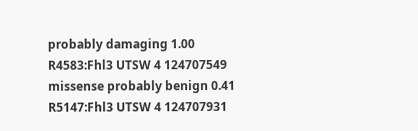probably damaging 1.00
R4583:Fhl3 UTSW 4 124707549 missense probably benign 0.41
R5147:Fhl3 UTSW 4 124707931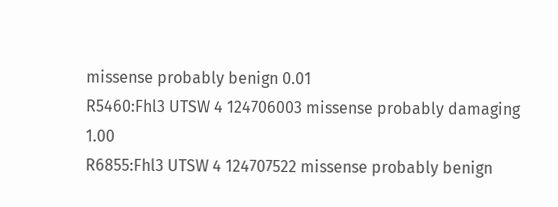missense probably benign 0.01
R5460:Fhl3 UTSW 4 124706003 missense probably damaging 1.00
R6855:Fhl3 UTSW 4 124707522 missense probably benign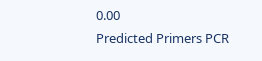0.00
Predicted Primers PCR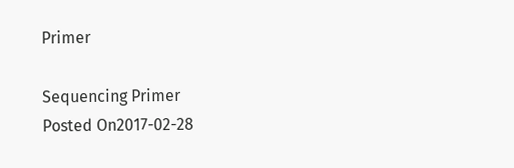Primer

Sequencing Primer
Posted On2017-02-28